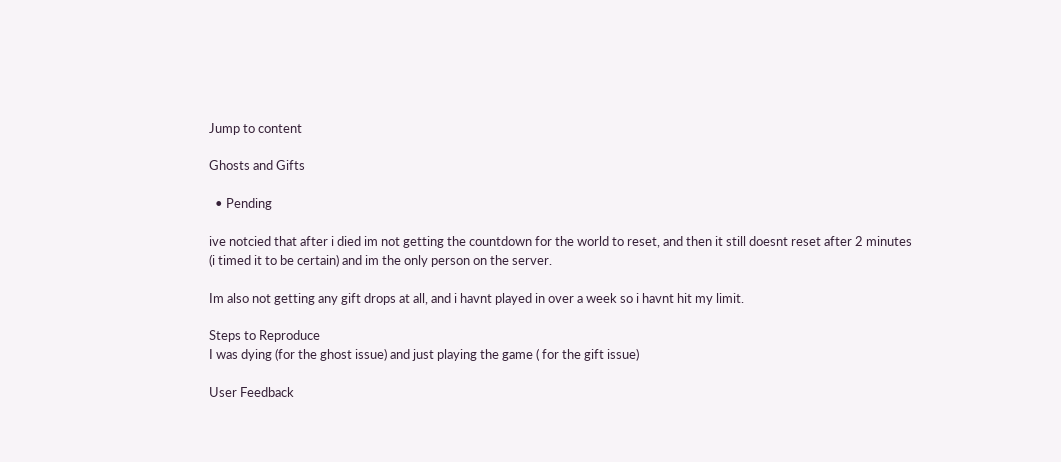Jump to content

Ghosts and Gifts

  • Pending

ive notcied that after i died im not getting the countdown for the world to reset, and then it still doesnt reset after 2 minutes (i timed it to be certain) and im the only person on the server.

Im also not getting any gift drops at all, and i havnt played in over a week so i havnt hit my limit.

Steps to Reproduce
I was dying (for the ghost issue) and just playing the game ( for the gift issue)

User Feedback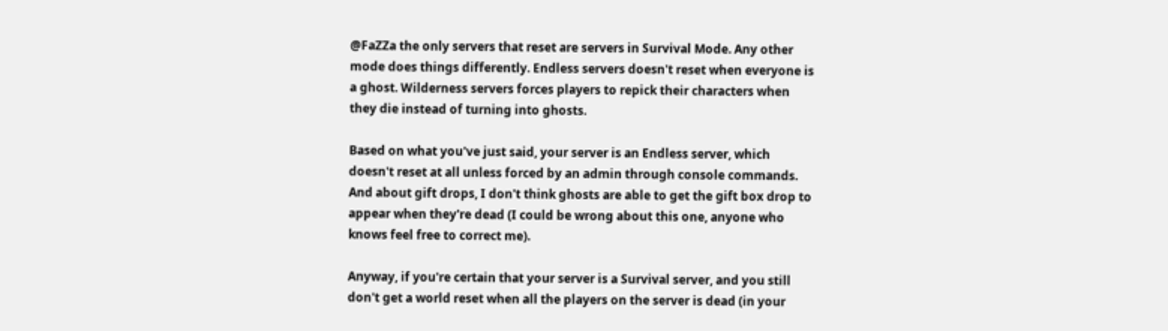@FaZZa the only servers that reset are servers in Survival Mode. Any other mode does things differently. Endless servers doesn't reset when everyone is a ghost. Wilderness servers forces players to repick their characters when they die instead of turning into ghosts.

Based on what you've just said, your server is an Endless server, which doesn't reset at all unless forced by an admin through console commands. And about gift drops, I don't think ghosts are able to get the gift box drop to appear when they're dead (I could be wrong about this one, anyone who knows feel free to correct me).

Anyway, if you're certain that your server is a Survival server, and you still don't get a world reset when all the players on the server is dead (in your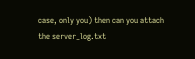case, only you) then can you attach the server_log.txt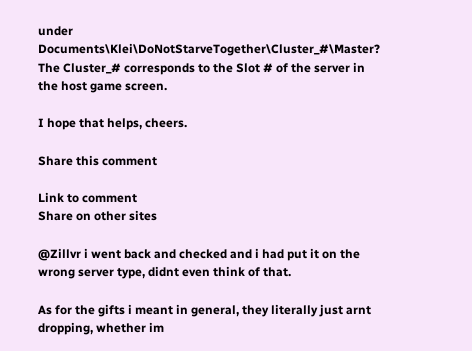under Documents\Klei\DoNotStarveTogether\Cluster_#\Master? The Cluster_# corresponds to the Slot # of the server in the host game screen.

I hope that helps, cheers.

Share this comment

Link to comment
Share on other sites

@Zillvr i went back and checked and i had put it on the wrong server type, didnt even think of that.

As for the gifts i meant in general, they literally just arnt dropping, whether im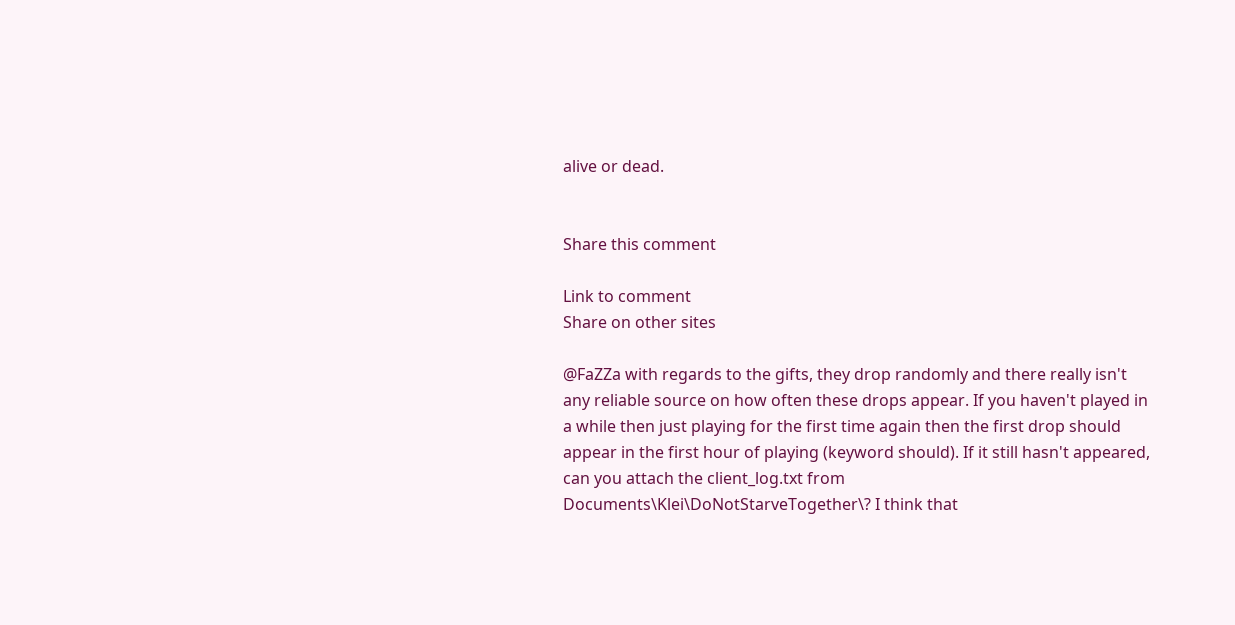alive or dead.


Share this comment

Link to comment
Share on other sites

@FaZZa with regards to the gifts, they drop randomly and there really isn't any reliable source on how often these drops appear. If you haven't played in a while then just playing for the first time again then the first drop should appear in the first hour of playing (keyword should). If it still hasn't appeared, can you attach the client_log.txt from Documents\Klei\DoNotStarveTogether\? I think that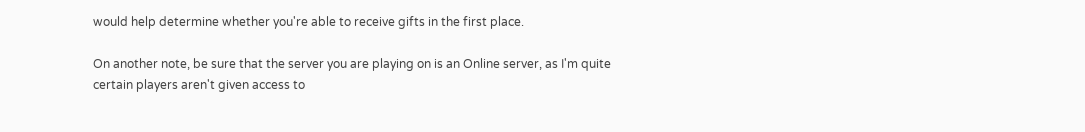would help determine whether you're able to receive gifts in the first place.

On another note, be sure that the server you are playing on is an Online server, as I'm quite certain players aren't given access to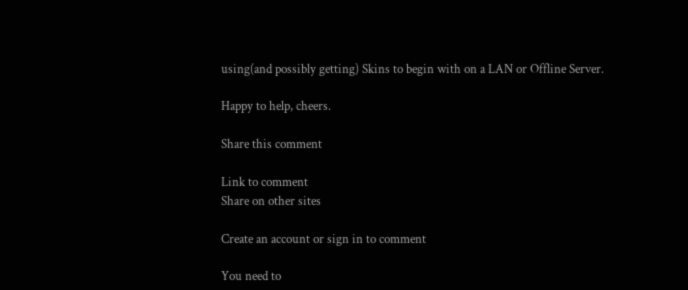using(and possibly getting) Skins to begin with on a LAN or Offline Server.

Happy to help, cheers.

Share this comment

Link to comment
Share on other sites

Create an account or sign in to comment

You need to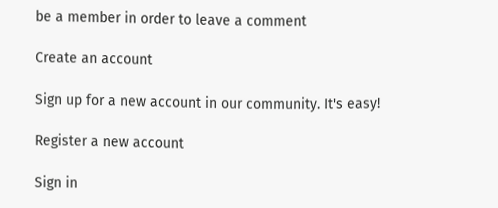be a member in order to leave a comment

Create an account

Sign up for a new account in our community. It's easy!

Register a new account

Sign in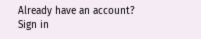Already have an account? Sign in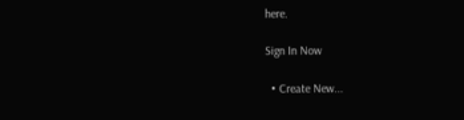here.

Sign In Now

  • Create New...